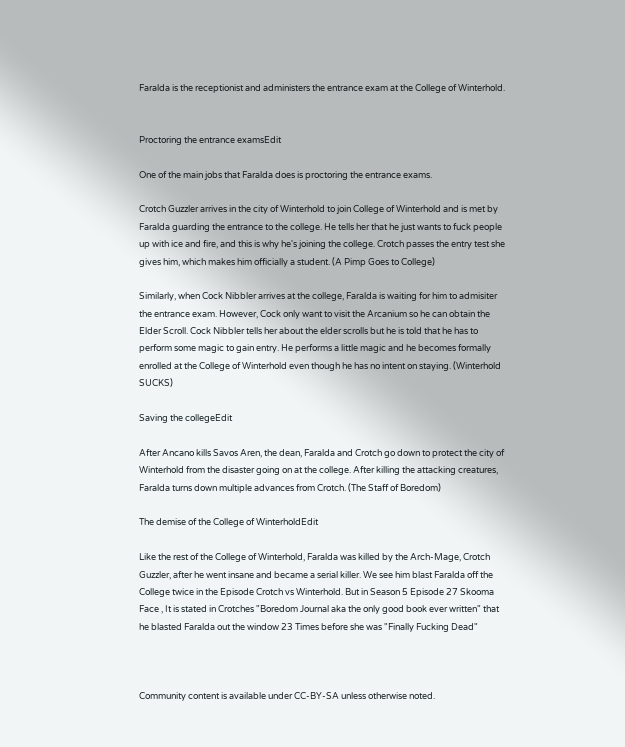Faralda is the receptionist and administers the entrance exam at the College of Winterhold.


Proctoring the entrance examsEdit

One of the main jobs that Faralda does is proctoring the entrance exams.

Crotch Guzzler arrives in the city of Winterhold to join College of Winterhold and is met by Faralda guarding the entrance to the college. He tells her that he just wants to fuck people up with ice and fire, and this is why he's joining the college. Crotch passes the entry test she gives him, which makes him officially a student. (A Pimp Goes to College)

Similarly, when Cock Nibbler arrives at the college, Faralda is waiting for him to admisiter the entrance exam. However, Cock only want to visit the Arcanium so he can obtain the Elder Scroll. Cock Nibbler tells her about the elder scrolls but he is told that he has to perform some magic to gain entry. He performs a little magic and he becomes formally enrolled at the College of Winterhold even though he has no intent on staying. (Winterhold SUCKS)

Saving the collegeEdit

After Ancano kills Savos Aren, the dean, Faralda and Crotch go down to protect the city of Winterhold from the disaster going on at the college. After killing the attacking creatures, Faralda turns down multiple advances from Crotch. (The Staff of Boredom)

The demise of the College of WinterholdEdit

Like the rest of the College of Winterhold, Faralda was killed by the Arch-Mage, Crotch Guzzler, after he went insane and became a serial killer. We see him blast Faralda off the College twice in the Episode Crotch vs Winterhold. But in Season 5 Episode 27 Skooma Face , It is stated in Crotches "Boredom Journal aka the only good book ever written" that he blasted Faralda out the window 23 Times before she was "Finally Fucking Dead"



Community content is available under CC-BY-SA unless otherwise noted.